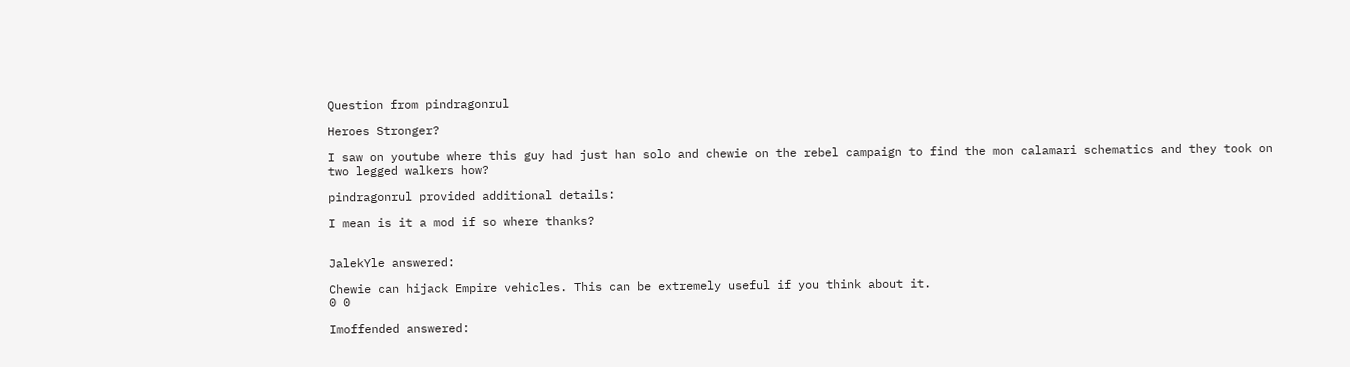Question from pindragonrul

Heroes Stronger?

I saw on youtube where this guy had just han solo and chewie on the rebel campaign to find the mon calamari schematics and they took on two legged walkers how?

pindragonrul provided additional details:

I mean is it a mod if so where thanks?


JalekYle answered:

Chewie can hijack Empire vehicles. This can be extremely useful if you think about it.
0 0

Imoffended answered: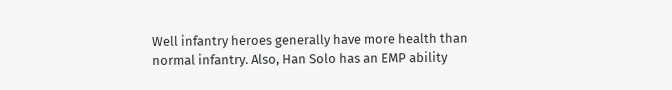Well infantry heroes generally have more health than normal infantry. Also, Han Solo has an EMP ability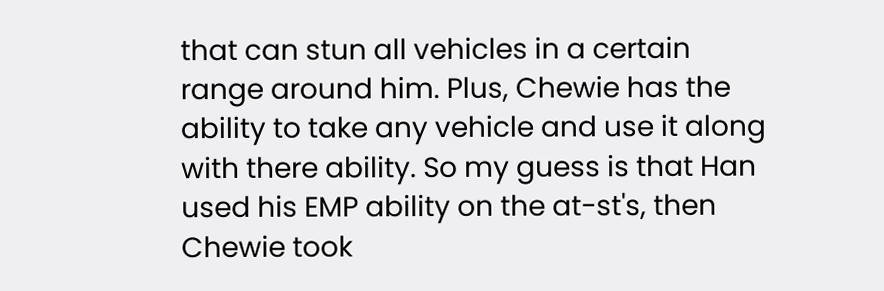that can stun all vehicles in a certain range around him. Plus, Chewie has the ability to take any vehicle and use it along with there ability. So my guess is that Han used his EMP ability on the at-st's, then Chewie took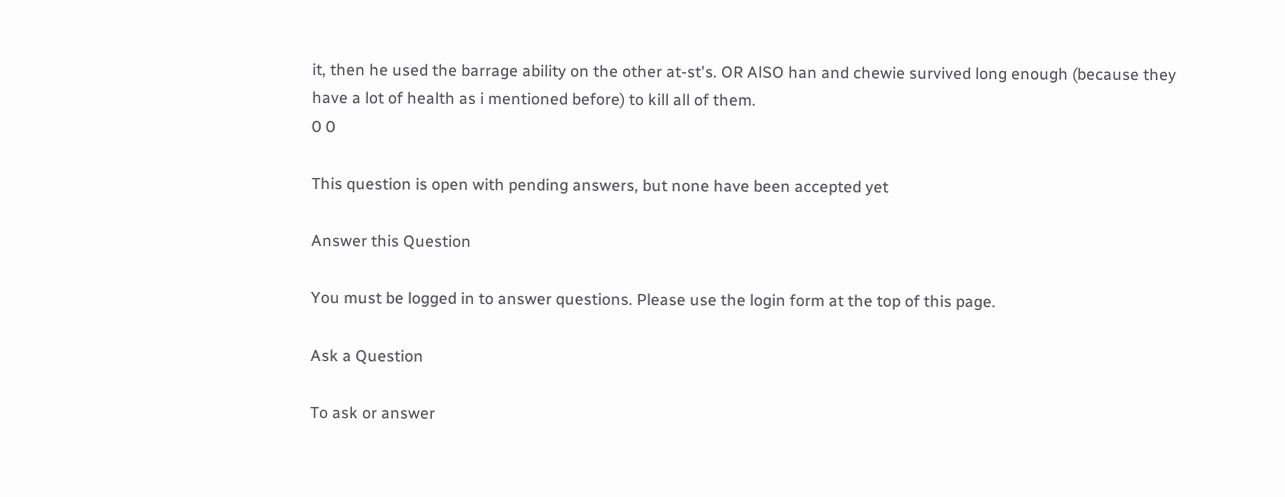it, then he used the barrage ability on the other at-st's. OR AlSO han and chewie survived long enough (because they have a lot of health as i mentioned before) to kill all of them.
0 0

This question is open with pending answers, but none have been accepted yet

Answer this Question

You must be logged in to answer questions. Please use the login form at the top of this page.

Ask a Question

To ask or answer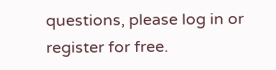questions, please log in or register for free.